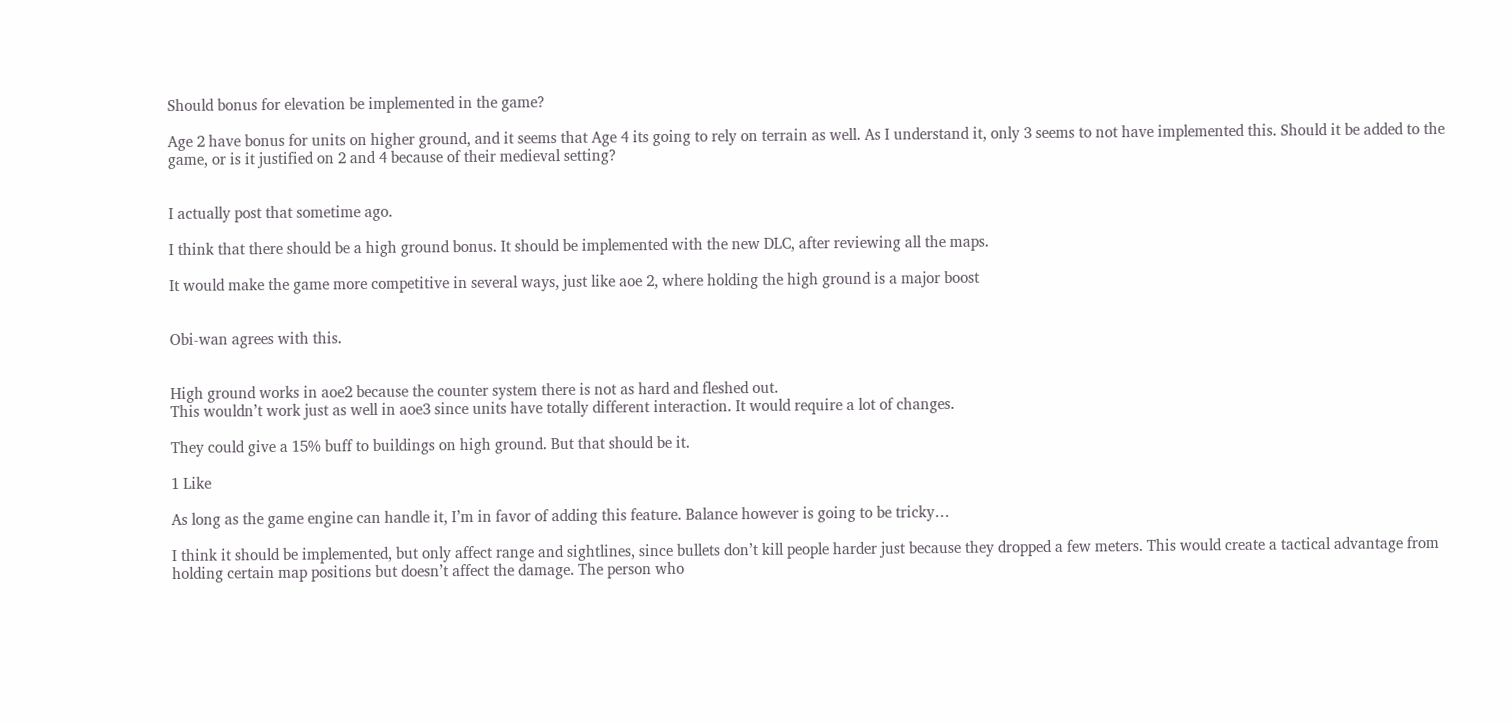Should bonus for elevation be implemented in the game?

Age 2 have bonus for units on higher ground, and it seems that Age 4 its going to rely on terrain as well. As I understand it, only 3 seems to not have implemented this. Should it be added to the game, or is it justified on 2 and 4 because of their medieval setting?


I actually post that sometime ago.

I think that there should be a high ground bonus. It should be implemented with the new DLC, after reviewing all the maps.

It would make the game more competitive in several ways, just like aoe 2, where holding the high ground is a major boost


Obi-wan agrees with this.


High ground works in aoe2 because the counter system there is not as hard and fleshed out.
This wouldn’t work just as well in aoe3 since units have totally different interaction. It would require a lot of changes.

They could give a 15% buff to buildings on high ground. But that should be it.

1 Like

As long as the game engine can handle it, I’m in favor of adding this feature. Balance however is going to be tricky…

I think it should be implemented, but only affect range and sightlines, since bullets don’t kill people harder just because they dropped a few meters. This would create a tactical advantage from holding certain map positions but doesn’t affect the damage. The person who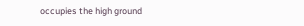occupies the high ground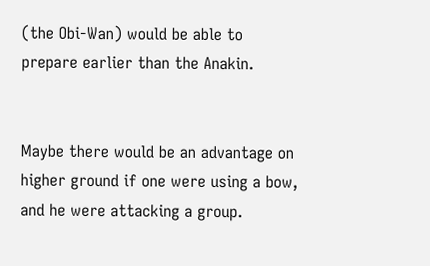(the Obi-Wan) would be able to prepare earlier than the Anakin.


Maybe there would be an advantage on higher ground if one were using a bow, and he were attacking a group.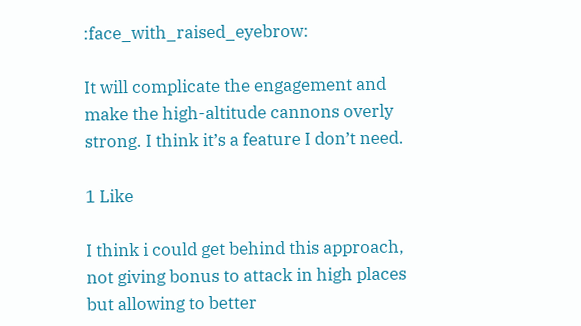:face_with_raised_eyebrow:

It will complicate the engagement and make the high-altitude cannons overly strong. I think it’s a feature I don’t need.

1 Like

I think i could get behind this approach, not giving bonus to attack in high places but allowing to better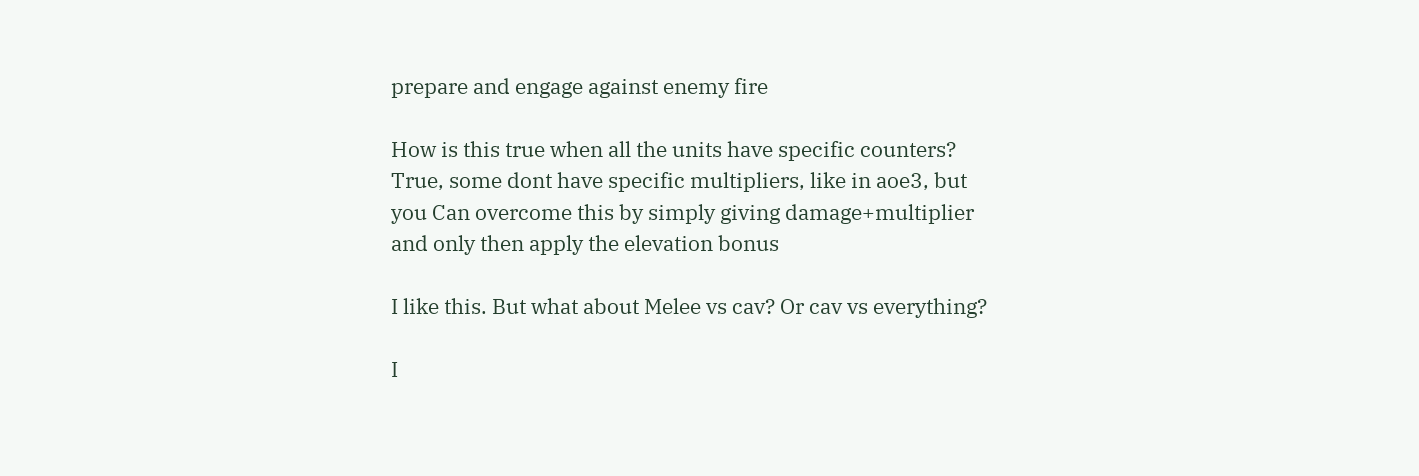prepare and engage against enemy fire

How is this true when all the units have specific counters? True, some dont have specific multipliers, like in aoe3, but you Can overcome this by simply giving damage+multiplier and only then apply the elevation bonus

I like this. But what about Melee vs cav? Or cav vs everything?

I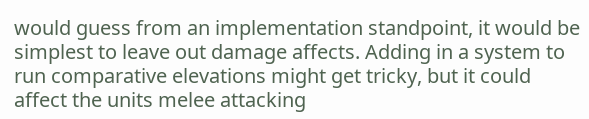would guess from an implementation standpoint, it would be simplest to leave out damage affects. Adding in a system to run comparative elevations might get tricky, but it could affect the units melee attacking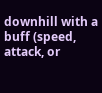downhill with a buff (speed, attack, or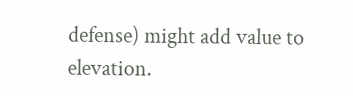defense) might add value to elevation.